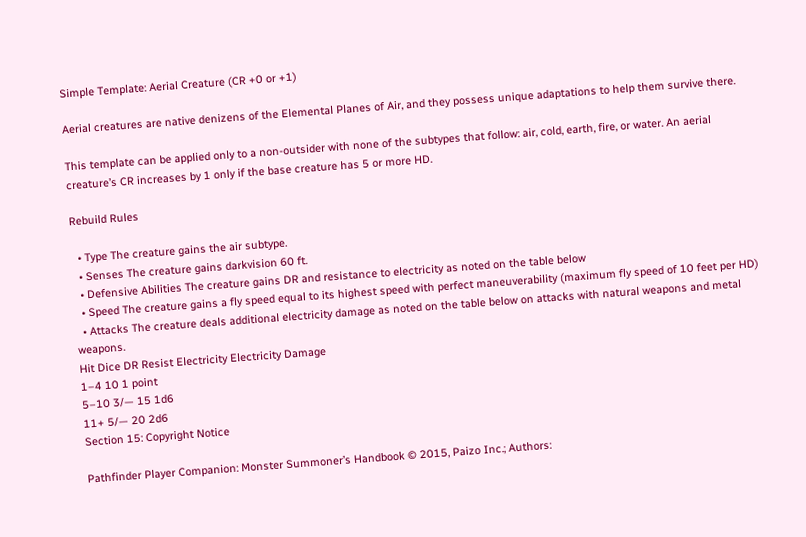Simple Template: Aerial Creature (CR +0 or +1)

Aerial creatures are native denizens of the Elemental Planes of Air, and they possess unique adaptations to help them survive there.

This template can be applied only to a non-outsider with none of the subtypes that follow: air, cold, earth, fire, or water. An aerial creature’s CR increases by 1 only if the base creature has 5 or more HD.

Rebuild Rules

  • Type The creature gains the air subtype.
  • Senses The creature gains darkvision 60 ft.
  • Defensive Abilities The creature gains DR and resistance to electricity as noted on the table below
  • Speed The creature gains a fly speed equal to its highest speed with perfect maneuverability (maximum fly speed of 10 feet per HD)
  • Attacks The creature deals additional electricity damage as noted on the table below on attacks with natural weapons and metal weapons.
Hit Dice DR Resist Electricity Electricity Damage
1–4 10 1 point
5–10 3/— 15 1d6
11+ 5/— 20 2d6
Section 15: Copyright Notice

Pathfinder Player Companion: Monster Summoner’s Handbook © 2015, Paizo Inc.; Authors: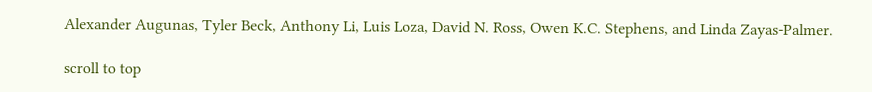Alexander Augunas, Tyler Beck, Anthony Li, Luis Loza, David N. Ross, Owen K.C. Stephens, and Linda Zayas-Palmer.

scroll to top